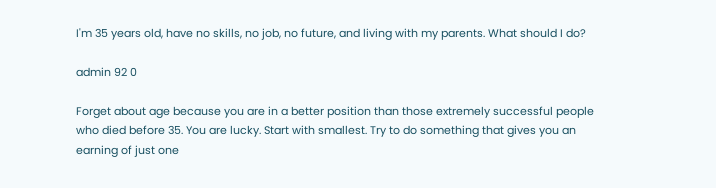I'm 35 years old, have no skills, no job, no future, and living with my parents. What should I do?

admin 92 0

Forget about age because you are in a better position than those extremely successful people who died before 35. You are lucky. Start with smallest. Try to do something that gives you an earning of just one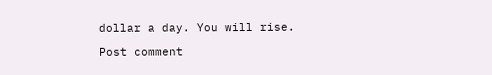dollar a day. You will rise.

Post comment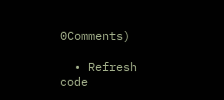0Comments)

  • Refresh code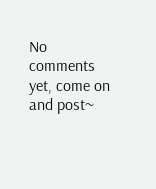No comments yet, come on and post~